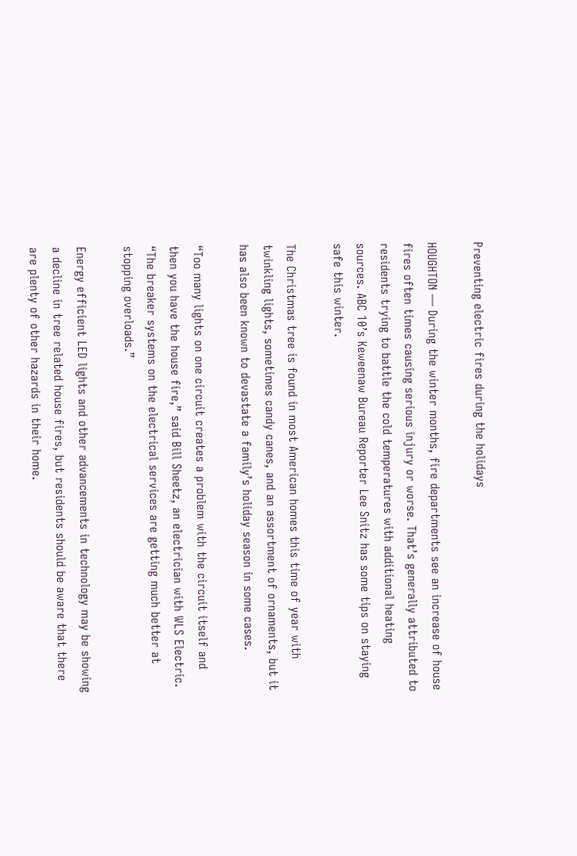Preventing electric fires during the holidays

HOUGHTON — During the winter months, fire departments see an increase of house fires often times causing serious injury or worse. That’s generally attributed to residents trying to battle the cold temperatures with additional heating sources. ABC 10’s Keweenaw Bureau Reporter Lee Snitz has some tips on staying safe this winter.

The Christmas tree is found in most American homes this time of year with twinkling lights, sometimes candy canes, and an assortment of ornaments, but it has also been known to devastate a family’s holiday season in some cases.

“Too many lights on one circuit creates a problem with the circuit itself and then you have the house fire,” said Bill Sheetz, an electrician with WLS Electric. “The breaker systems on the electrical services are getting much better at stopping overloads.”

Energy efficient LED lights and other advancements in technology may be showing a decline in tree related house fires, but residents should be aware that there are plenty of other hazards in their home.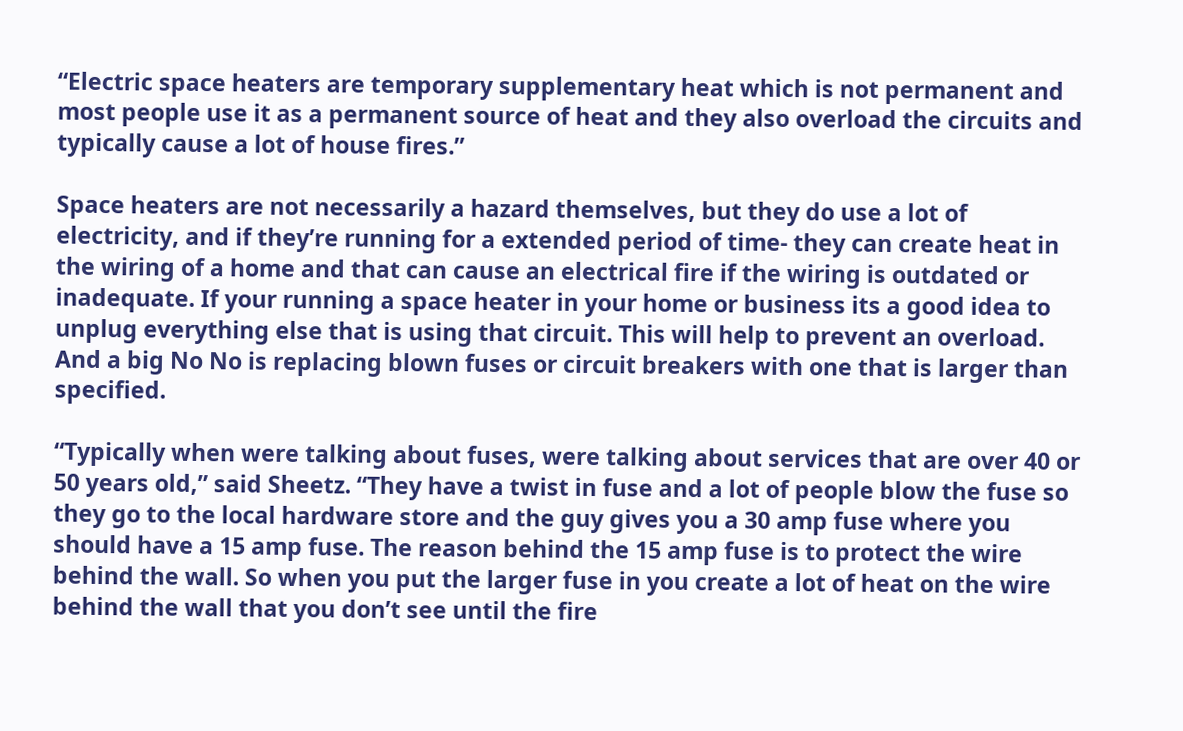“Electric space heaters are temporary supplementary heat which is not permanent and most people use it as a permanent source of heat and they also overload the circuits and typically cause a lot of house fires.”

Space heaters are not necessarily a hazard themselves, but they do use a lot of electricity, and if they’re running for a extended period of time- they can create heat in the wiring of a home and that can cause an electrical fire if the wiring is outdated or inadequate. If your running a space heater in your home or business its a good idea to unplug everything else that is using that circuit. This will help to prevent an overload. And a big No No is replacing blown fuses or circuit breakers with one that is larger than specified.

“Typically when were talking about fuses, were talking about services that are over 40 or 50 years old,” said Sheetz. “They have a twist in fuse and a lot of people blow the fuse so they go to the local hardware store and the guy gives you a 30 amp fuse where you should have a 15 amp fuse. The reason behind the 15 amp fuse is to protect the wire behind the wall. So when you put the larger fuse in you create a lot of heat on the wire behind the wall that you don’t see until the fire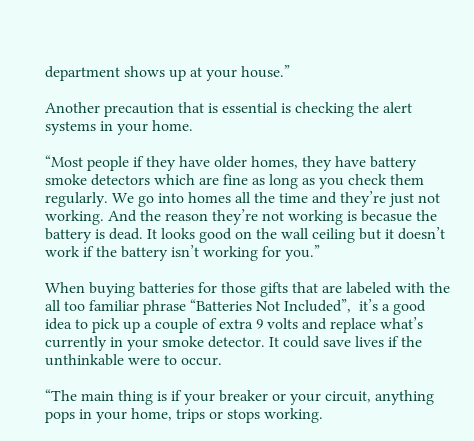department shows up at your house.”

Another precaution that is essential is checking the alert systems in your home.

“Most people if they have older homes, they have battery smoke detectors which are fine as long as you check them regularly. We go into homes all the time and they’re just not working. And the reason they’re not working is becasue the battery is dead. It looks good on the wall ceiling but it doesn’t work if the battery isn’t working for you.”

When buying batteries for those gifts that are labeled with the all too familiar phrase “Batteries Not Included”,  it’s a good idea to pick up a couple of extra 9 volts and replace what’s currently in your smoke detector. It could save lives if the unthinkable were to occur.

“The main thing is if your breaker or your circuit, anything pops in your home, trips or stops working.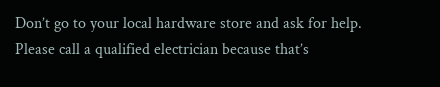Don’t go to your local hardware store and ask for help. Please call a qualified electrician because that’s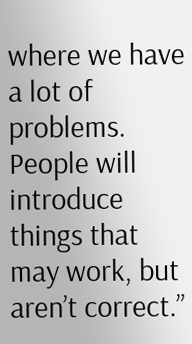where we have a lot of problems. People will introduce things that may work, but aren’t correct.”